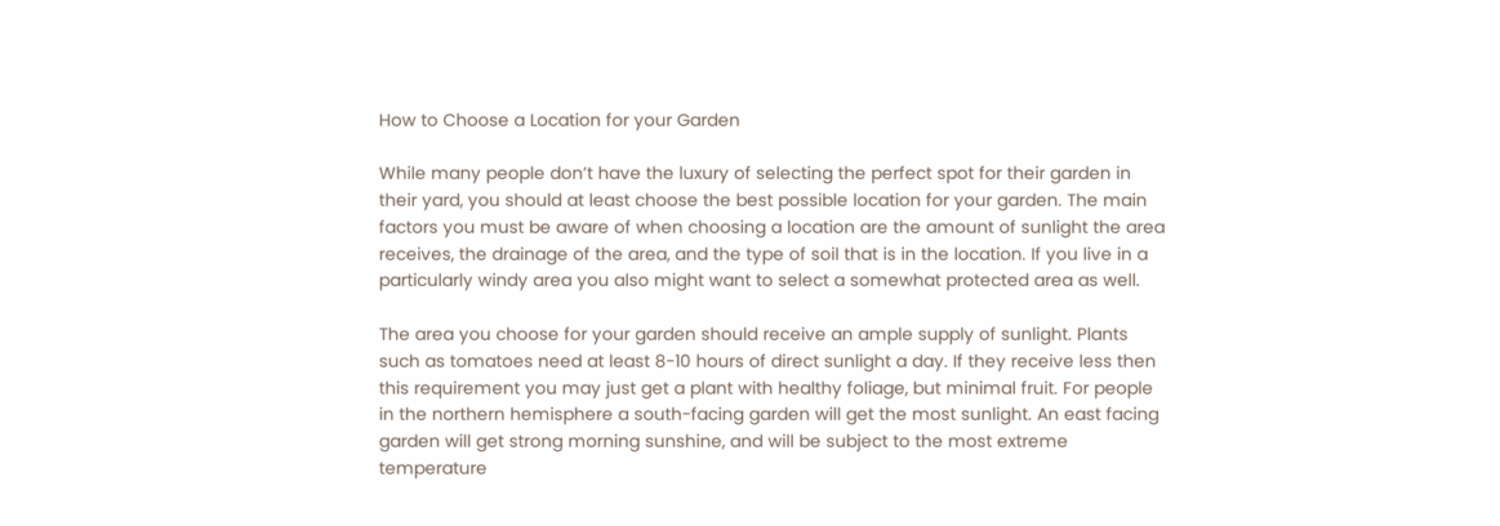How to Choose a Location for your Garden

While many people don’t have the luxury of selecting the perfect spot for their garden in their yard, you should at least choose the best possible location for your garden. The main factors you must be aware of when choosing a location are the amount of sunlight the area receives, the drainage of the area, and the type of soil that is in the location. If you live in a particularly windy area you also might want to select a somewhat protected area as well.

The area you choose for your garden should receive an ample supply of sunlight. Plants such as tomatoes need at least 8-10 hours of direct sunlight a day. If they receive less then this requirement you may just get a plant with healthy foliage, but minimal fruit. For people in the northern hemisphere a south-facing garden will get the most sunlight. An east facing garden will get strong morning sunshine, and will be subject to the most extreme temperature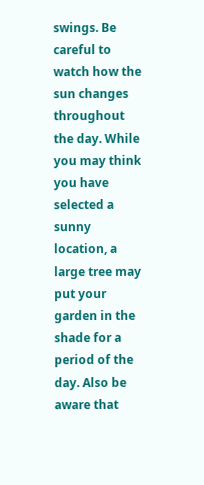swings. Be careful to watch how the sun changes throughout the day. While you may think you have selected a sunny location, a large tree may put your garden in the shade for a period of the day. Also be aware that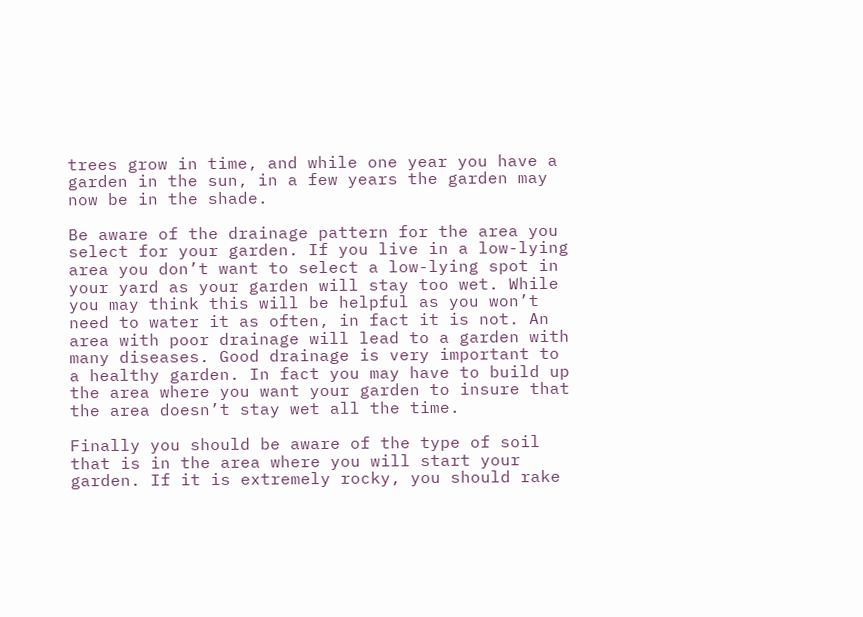trees grow in time, and while one year you have a garden in the sun, in a few years the garden may now be in the shade.

Be aware of the drainage pattern for the area you select for your garden. If you live in a low-lying area you don’t want to select a low-lying spot in your yard as your garden will stay too wet. While you may think this will be helpful as you won’t need to water it as often, in fact it is not. An area with poor drainage will lead to a garden with many diseases. Good drainage is very important to a healthy garden. In fact you may have to build up the area where you want your garden to insure that the area doesn’t stay wet all the time.

Finally you should be aware of the type of soil that is in the area where you will start your garden. If it is extremely rocky, you should rake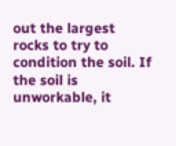out the largest rocks to try to condition the soil. If the soil is unworkable, it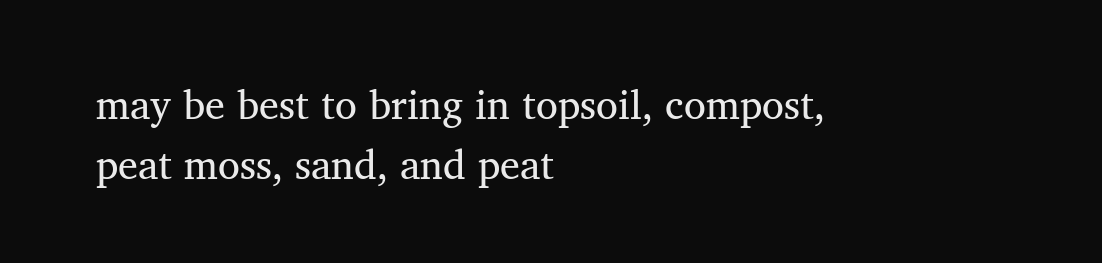may be best to bring in topsoil, compost, peat moss, sand, and peat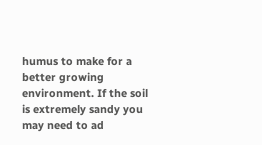humus to make for a better growing environment. If the soil is extremely sandy you may need to ad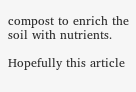compost to enrich the soil with nutrients.

Hopefully this article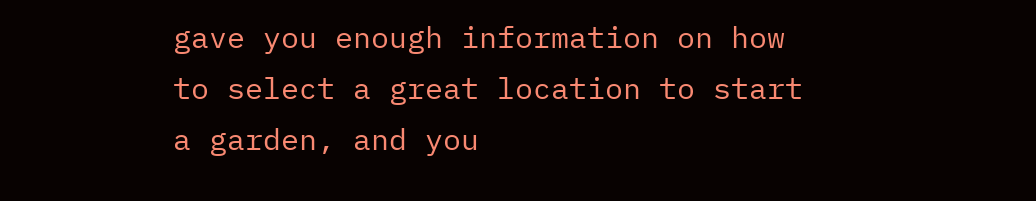gave you enough information on how to select a great location to start a garden, and you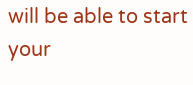will be able to start your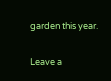garden this year.

Leave a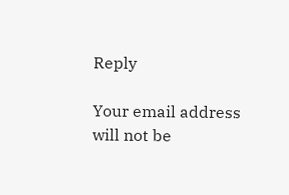Reply

Your email address will not be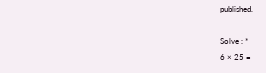published.

Solve : *
6 × 25 =